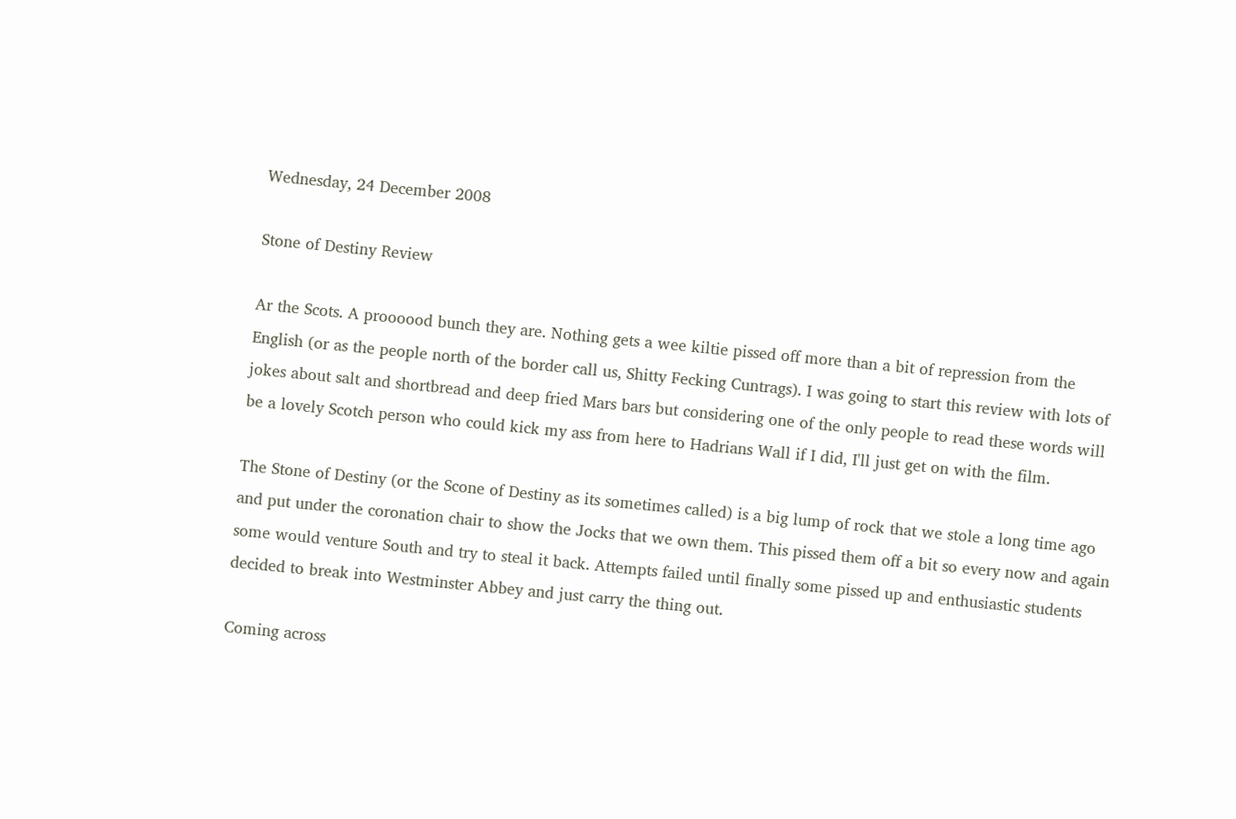Wednesday, 24 December 2008

Stone of Destiny Review

Ar the Scots. A proooood bunch they are. Nothing gets a wee kiltie pissed off more than a bit of repression from the English (or as the people north of the border call us, Shitty Fecking Cuntrags). I was going to start this review with lots of jokes about salt and shortbread and deep fried Mars bars but considering one of the only people to read these words will be a lovely Scotch person who could kick my ass from here to Hadrians Wall if I did, I'll just get on with the film.

The Stone of Destiny (or the Scone of Destiny as its sometimes called) is a big lump of rock that we stole a long time ago and put under the coronation chair to show the Jocks that we own them. This pissed them off a bit so every now and again some would venture South and try to steal it back. Attempts failed until finally some pissed up and enthusiastic students decided to break into Westminster Abbey and just carry the thing out.

Coming across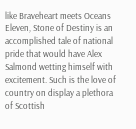like Braveheart meets Oceans Eleven, Stone of Destiny is an accomplished tale of national pride that would have Alex Salmond wetting himself with excitement. Such is the love of country on display a plethora of Scottish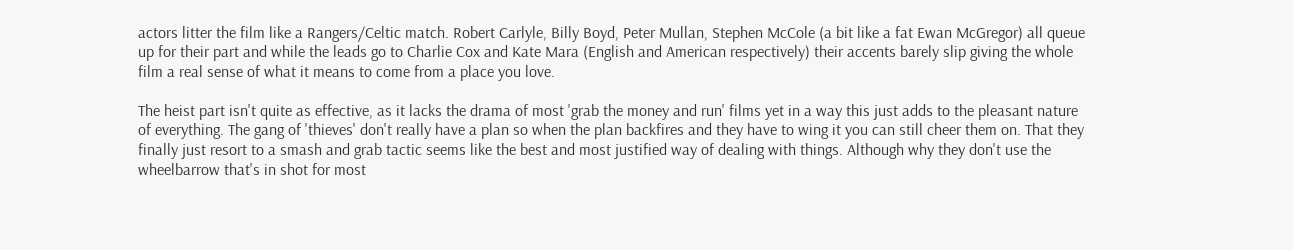actors litter the film like a Rangers/Celtic match. Robert Carlyle, Billy Boyd, Peter Mullan, Stephen McCole (a bit like a fat Ewan McGregor) all queue up for their part and while the leads go to Charlie Cox and Kate Mara (English and American respectively) their accents barely slip giving the whole film a real sense of what it means to come from a place you love.

The heist part isn't quite as effective, as it lacks the drama of most 'grab the money and run' films yet in a way this just adds to the pleasant nature of everything. The gang of 'thieves' don't really have a plan so when the plan backfires and they have to wing it you can still cheer them on. That they finally just resort to a smash and grab tactic seems like the best and most justified way of dealing with things. Although why they don't use the wheelbarrow that's in shot for most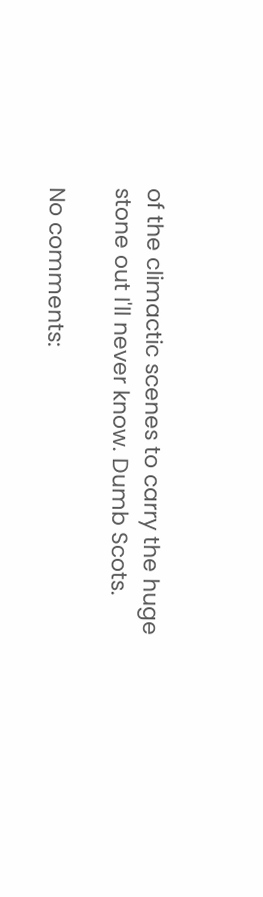of the climactic scenes to carry the huge stone out I'll never know. Dumb Scots.

No comments: